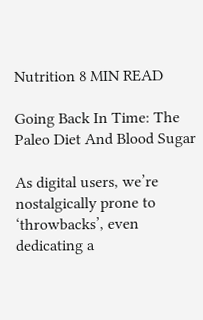Nutrition 8 MIN READ

Going Back In Time: The Paleo Diet And Blood Sugar

As digital users, we’re nostalgically prone to ‘throwbacks’, even dedicating a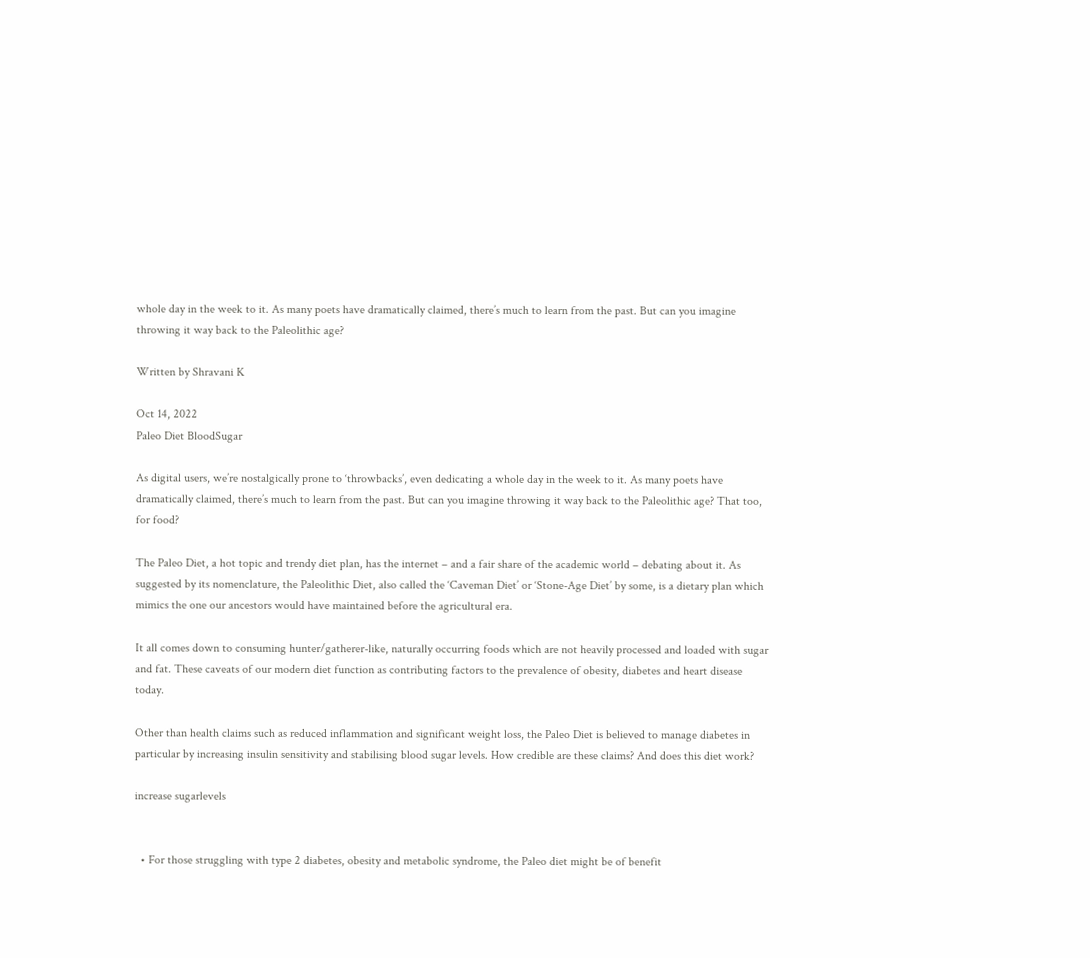whole day in the week to it. As many poets have dramatically claimed, there’s much to learn from the past. But can you imagine throwing it way back to the Paleolithic age?

Written by Shravani K

Oct 14, 2022
Paleo Diet BloodSugar

As digital users, we’re nostalgically prone to ‘throwbacks’, even dedicating a whole day in the week to it. As many poets have dramatically claimed, there’s much to learn from the past. But can you imagine throwing it way back to the Paleolithic age? That too, for food?

The Paleo Diet, a hot topic and trendy diet plan, has the internet – and a fair share of the academic world – debating about it. As suggested by its nomenclature, the Paleolithic Diet, also called the ‘Caveman Diet’ or ‘Stone-Age Diet’ by some, is a dietary plan which mimics the one our ancestors would have maintained before the agricultural era.

It all comes down to consuming hunter/gatherer-like, naturally occurring foods which are not heavily processed and loaded with sugar and fat. These caveats of our modern diet function as contributing factors to the prevalence of obesity, diabetes and heart disease today.

Other than health claims such as reduced inflammation and significant weight loss, the Paleo Diet is believed to manage diabetes in particular by increasing insulin sensitivity and stabilising blood sugar levels. How credible are these claims? And does this diet work?

increase sugarlevels


  • For those struggling with type 2 diabetes, obesity and metabolic syndrome, the Paleo diet might be of benefit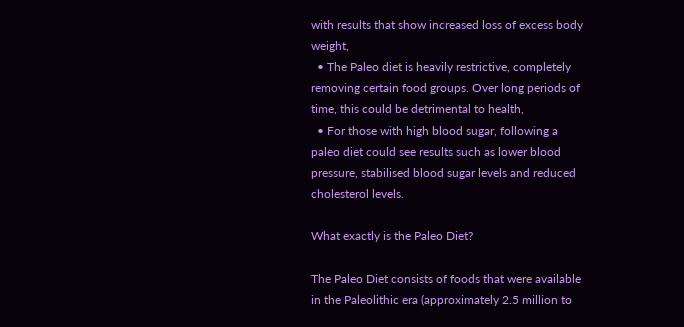with results that show increased loss of excess body weight,
  • The Paleo diet is heavily restrictive, completely removing certain food groups. Over long periods of time, this could be detrimental to health,
  • For those with high blood sugar, following a paleo diet could see results such as lower blood pressure, stabilised blood sugar levels and reduced cholesterol levels.

What exactly is the Paleo Diet?

The Paleo Diet consists of foods that were available in the Paleolithic era (approximately 2.5 million to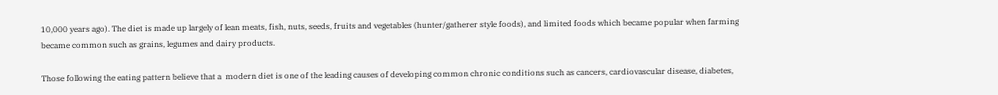10,000 years ago). The diet is made up largely of lean meats, fish, nuts, seeds, fruits and vegetables (hunter/gatherer style foods), and limited foods which became popular when farming became common such as grains, legumes and dairy products.

Those following the eating pattern believe that a  modern diet is one of the leading causes of developing common chronic conditions such as cancers, cardiovascular disease, diabetes,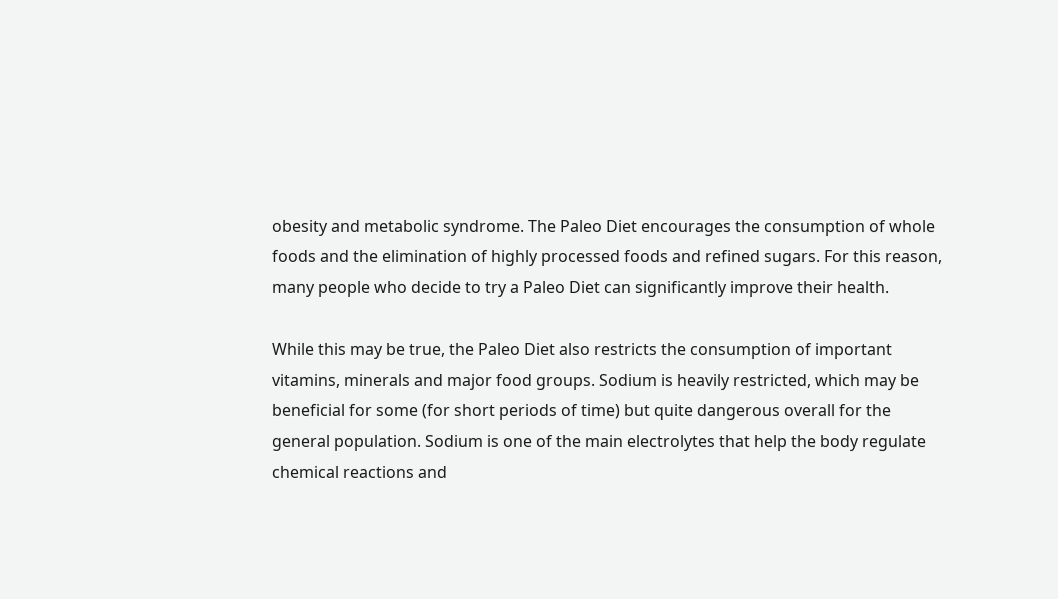obesity and metabolic syndrome. The Paleo Diet encourages the consumption of whole foods and the elimination of highly processed foods and refined sugars. For this reason, many people who decide to try a Paleo Diet can significantly improve their health.

While this may be true, the Paleo Diet also restricts the consumption of important vitamins, minerals and major food groups. Sodium is heavily restricted, which may be beneficial for some (for short periods of time) but quite dangerous overall for the general population. Sodium is one of the main electrolytes that help the body regulate chemical reactions and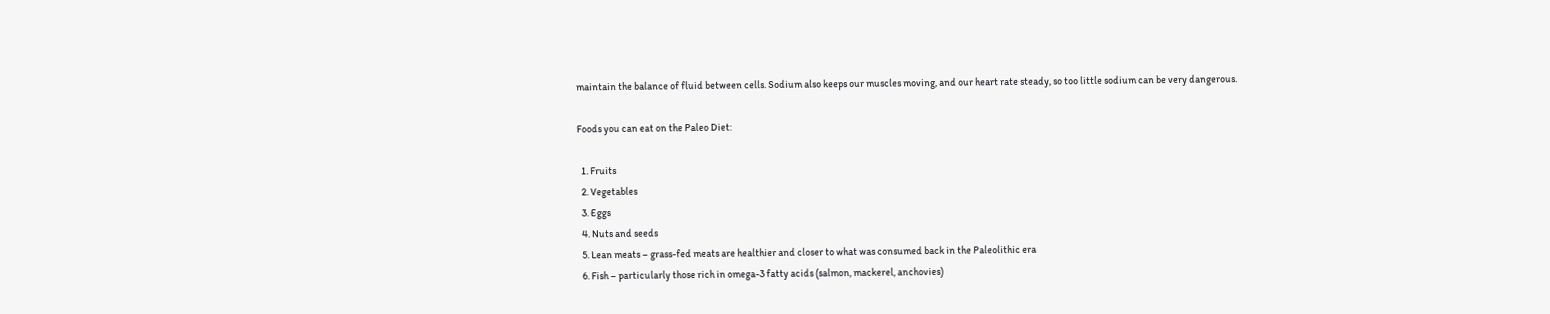maintain the balance of fluid between cells. Sodium also keeps our muscles moving, and our heart rate steady, so too little sodium can be very dangerous.

Foods you can eat on the Paleo Diet:

  1. Fruits
  2. Vegetables
  3. Eggs
  4. Nuts and seeds
  5. Lean meats – grass-fed meats are healthier and closer to what was consumed back in the Paleolithic era
  6. Fish – particularly those rich in omega-3 fatty acids (salmon, mackerel, anchovies)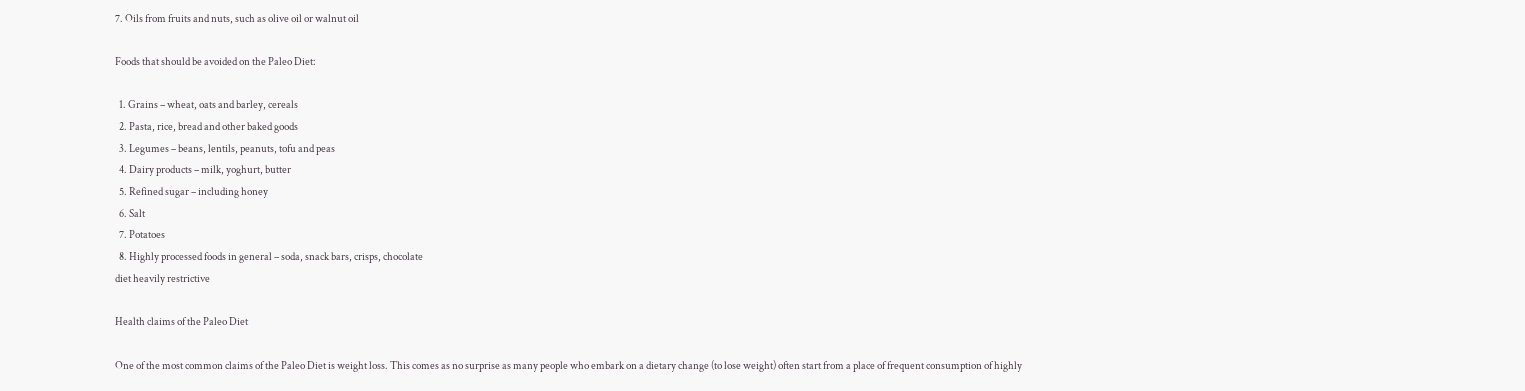7. Oils from fruits and nuts, such as olive oil or walnut oil

Foods that should be avoided on the Paleo Diet:

  1. Grains – wheat, oats and barley, cereals
  2. Pasta, rice, bread and other baked goods
  3. Legumes – beans, lentils, peanuts, tofu and peas
  4. Dairy products – milk, yoghurt, butter
  5. Refined sugar – including honey
  6. Salt
  7. Potatoes
  8. Highly processed foods in general – soda, snack bars, crisps, chocolate
diet heavily restrictive

Health claims of the Paleo Diet

One of the most common claims of the Paleo Diet is weight loss. This comes as no surprise as many people who embark on a dietary change (to lose weight) often start from a place of frequent consumption of highly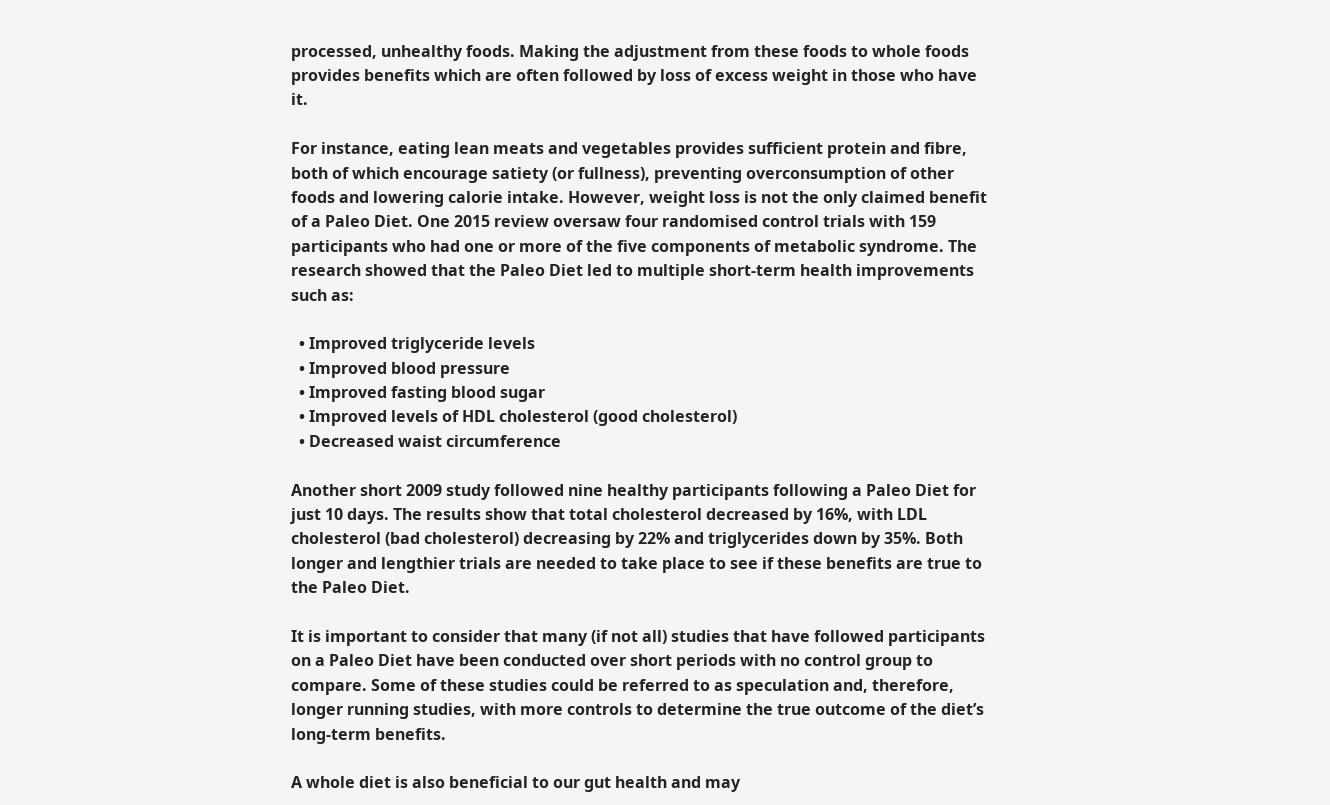processed, unhealthy foods. Making the adjustment from these foods to whole foods provides benefits which are often followed by loss of excess weight in those who have it.

For instance, eating lean meats and vegetables provides sufficient protein and fibre, both of which encourage satiety (or fullness), preventing overconsumption of other foods and lowering calorie intake. However, weight loss is not the only claimed benefit of a Paleo Diet. One 2015 review oversaw four randomised control trials with 159 participants who had one or more of the five components of metabolic syndrome. The research showed that the Paleo Diet led to multiple short-term health improvements such as:

  • Improved triglyceride levels
  • Improved blood pressure
  • Improved fasting blood sugar
  • Improved levels of HDL cholesterol (good cholesterol)
  • Decreased waist circumference

Another short 2009 study followed nine healthy participants following a Paleo Diet for just 10 days. The results show that total cholesterol decreased by 16%, with LDL cholesterol (bad cholesterol) decreasing by 22% and triglycerides down by 35%. Both longer and lengthier trials are needed to take place to see if these benefits are true to the Paleo Diet.

It is important to consider that many (if not all) studies that have followed participants on a Paleo Diet have been conducted over short periods with no control group to compare. Some of these studies could be referred to as speculation and, therefore, longer running studies, with more controls to determine the true outcome of the diet’s long-term benefits.

A whole diet is also beneficial to our gut health and may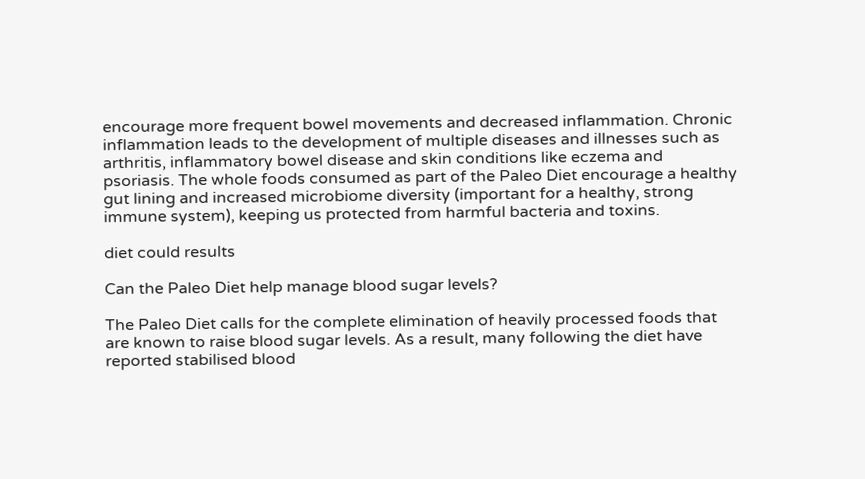encourage more frequent bowel movements and decreased inflammation. Chronic inflammation leads to the development of multiple diseases and illnesses such as arthritis, inflammatory bowel disease and skin conditions like eczema and psoriasis. The whole foods consumed as part of the Paleo Diet encourage a healthy gut lining and increased microbiome diversity (important for a healthy, strong immune system), keeping us protected from harmful bacteria and toxins.

diet could results

Can the Paleo Diet help manage blood sugar levels?

The Paleo Diet calls for the complete elimination of heavily processed foods that are known to raise blood sugar levels. As a result, many following the diet have reported stabilised blood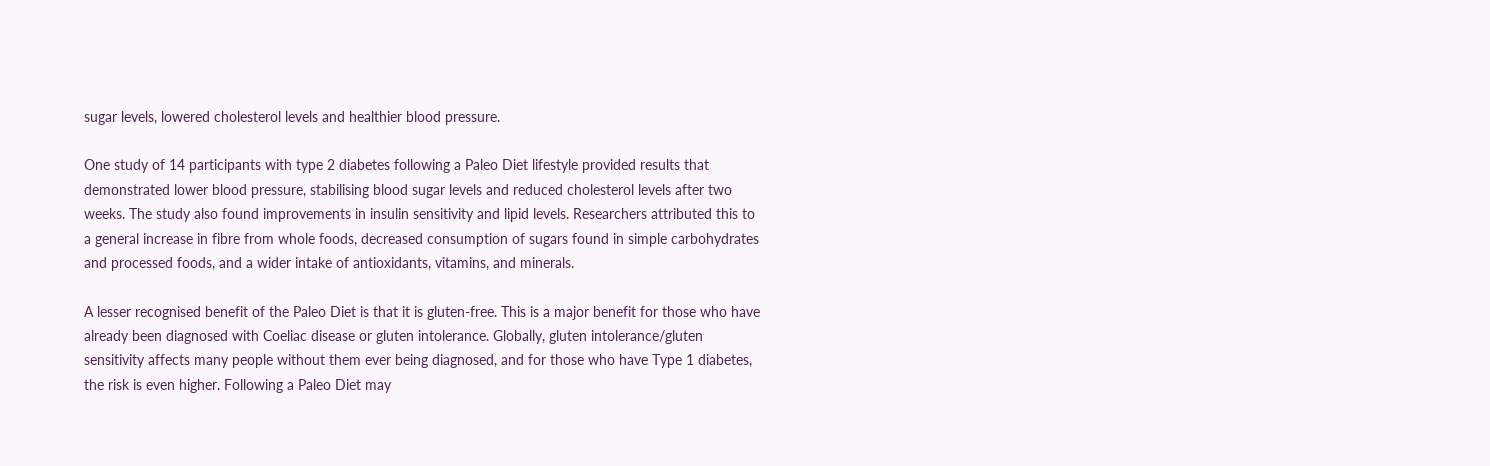sugar levels, lowered cholesterol levels and healthier blood pressure.

One study of 14 participants with type 2 diabetes following a Paleo Diet lifestyle provided results that demonstrated lower blood pressure, stabilising blood sugar levels and reduced cholesterol levels after two weeks. The study also found improvements in insulin sensitivity and lipid levels. Researchers attributed this to a general increase in fibre from whole foods, decreased consumption of sugars found in simple carbohydrates and processed foods, and a wider intake of antioxidants, vitamins, and minerals.

A lesser recognised benefit of the Paleo Diet is that it is gluten-free. This is a major benefit for those who have already been diagnosed with Coeliac disease or gluten intolerance. Globally, gluten intolerance/gluten sensitivity affects many people without them ever being diagnosed, and for those who have Type 1 diabetes, the risk is even higher. Following a Paleo Diet may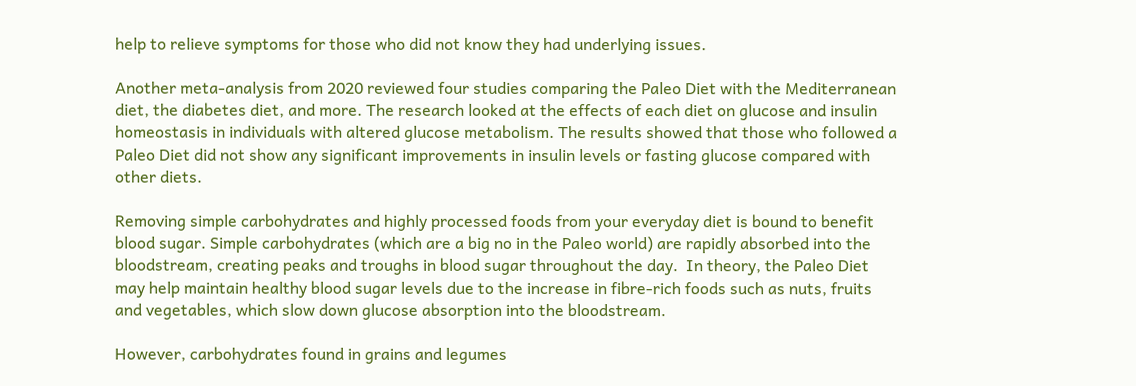help to relieve symptoms for those who did not know they had underlying issues.

Another meta-analysis from 2020 reviewed four studies comparing the Paleo Diet with the Mediterranean diet, the diabetes diet, and more. The research looked at the effects of each diet on glucose and insulin homeostasis in individuals with altered glucose metabolism. The results showed that those who followed a Paleo Diet did not show any significant improvements in insulin levels or fasting glucose compared with other diets.

Removing simple carbohydrates and highly processed foods from your everyday diet is bound to benefit blood sugar. Simple carbohydrates (which are a big no in the Paleo world) are rapidly absorbed into the bloodstream, creating peaks and troughs in blood sugar throughout the day.  In theory, the Paleo Diet may help maintain healthy blood sugar levels due to the increase in fibre-rich foods such as nuts, fruits and vegetables, which slow down glucose absorption into the bloodstream.

However, carbohydrates found in grains and legumes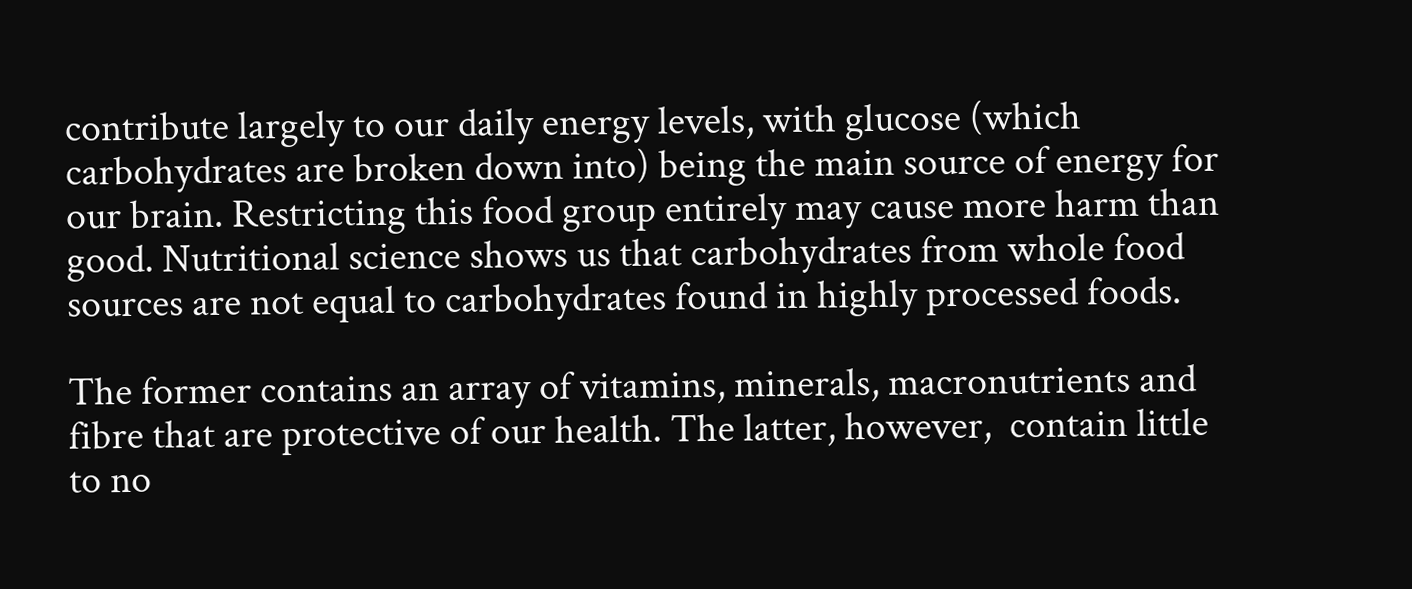contribute largely to our daily energy levels, with glucose (which carbohydrates are broken down into) being the main source of energy for our brain. Restricting this food group entirely may cause more harm than good. Nutritional science shows us that carbohydrates from whole food sources are not equal to carbohydrates found in highly processed foods.

The former contains an array of vitamins, minerals, macronutrients and fibre that are protective of our health. The latter, however,  contain little to no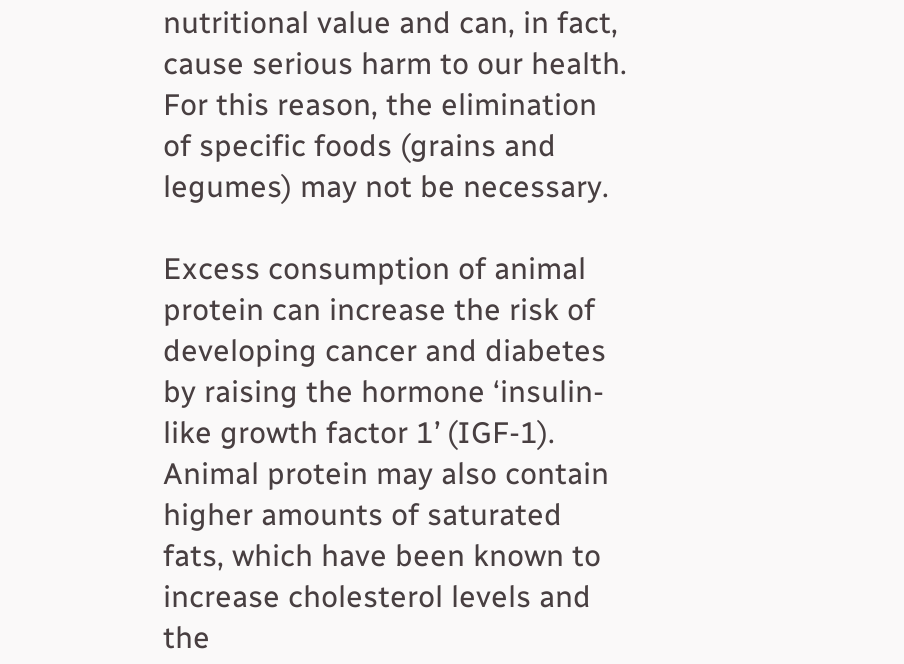nutritional value and can, in fact, cause serious harm to our health. For this reason, the elimination of specific foods (grains and legumes) may not be necessary.

Excess consumption of animal protein can increase the risk of developing cancer and diabetes by raising the hormone ‘insulin-like growth factor 1’ (IGF-1).  Animal protein may also contain higher amounts of saturated fats, which have been known to increase cholesterol levels and the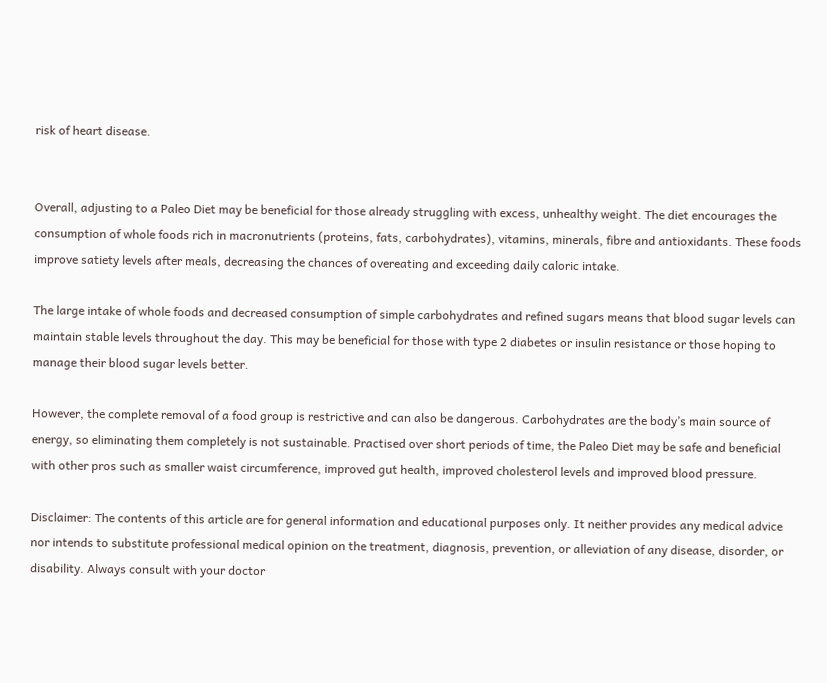risk of heart disease.


Overall, adjusting to a Paleo Diet may be beneficial for those already struggling with excess, unhealthy weight. The diet encourages the consumption of whole foods rich in macronutrients (proteins, fats, carbohydrates), vitamins, minerals, fibre and antioxidants. These foods improve satiety levels after meals, decreasing the chances of overeating and exceeding daily caloric intake.

The large intake of whole foods and decreased consumption of simple carbohydrates and refined sugars means that blood sugar levels can maintain stable levels throughout the day. This may be beneficial for those with type 2 diabetes or insulin resistance or those hoping to manage their blood sugar levels better.

However, the complete removal of a food group is restrictive and can also be dangerous. Carbohydrates are the body’s main source of energy, so eliminating them completely is not sustainable. Practised over short periods of time, the Paleo Diet may be safe and beneficial with other pros such as smaller waist circumference, improved gut health, improved cholesterol levels and improved blood pressure.

Disclaimer: The contents of this article are for general information and educational purposes only. It neither provides any medical advice nor intends to substitute professional medical opinion on the treatment, diagnosis, prevention, or alleviation of any disease, disorder, or disability. Always consult with your doctor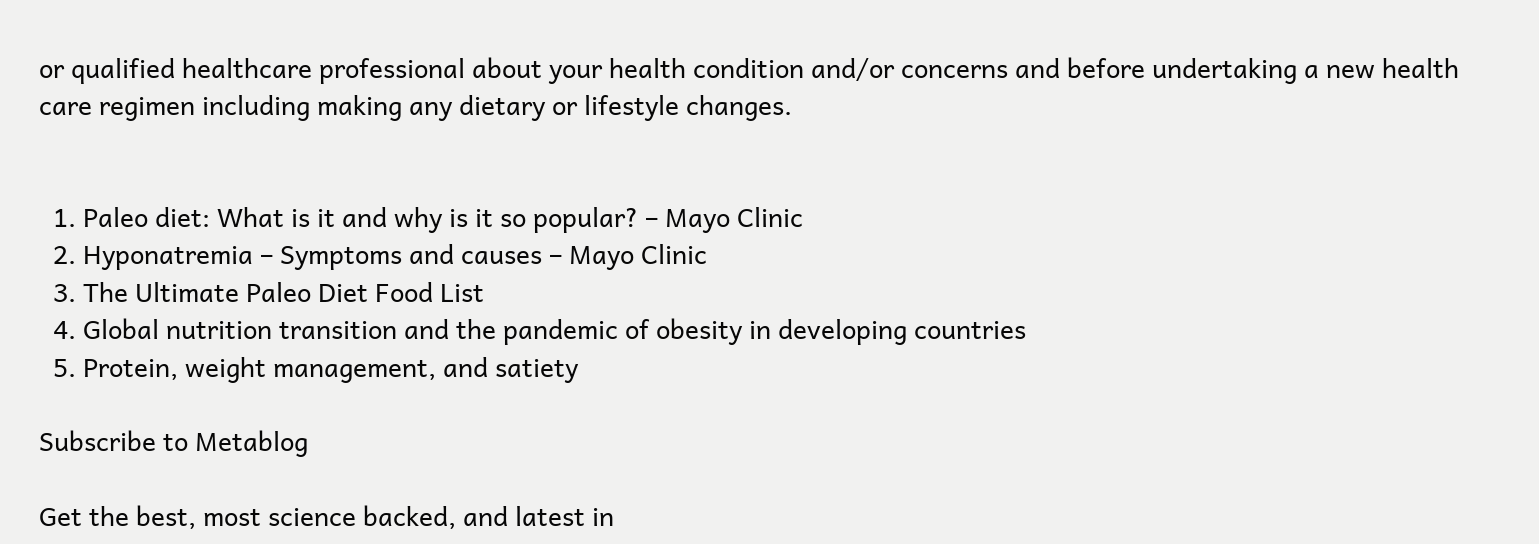or qualified healthcare professional about your health condition and/or concerns and before undertaking a new health care regimen including making any dietary or lifestyle changes.


  1. Paleo diet: What is it and why is it so popular? – Mayo Clinic
  2. Hyponatremia – Symptoms and causes – Mayo Clinic
  3. The Ultimate Paleo Diet Food List
  4. Global nutrition transition and the pandemic of obesity in developing countries
  5. Protein, weight management, and satiety

Subscribe to Metablog

Get the best, most science backed, and latest in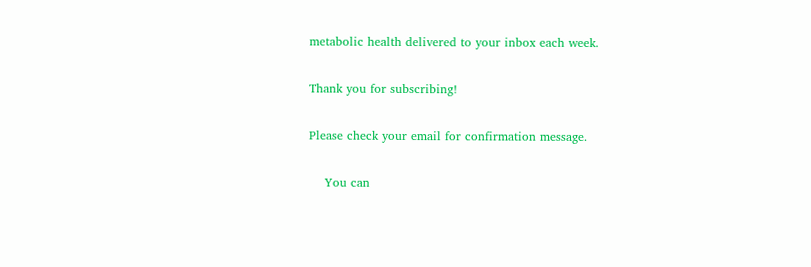metabolic health delivered to your inbox each week.

Thank you for subscribing!

Please check your email for confirmation message.

    You can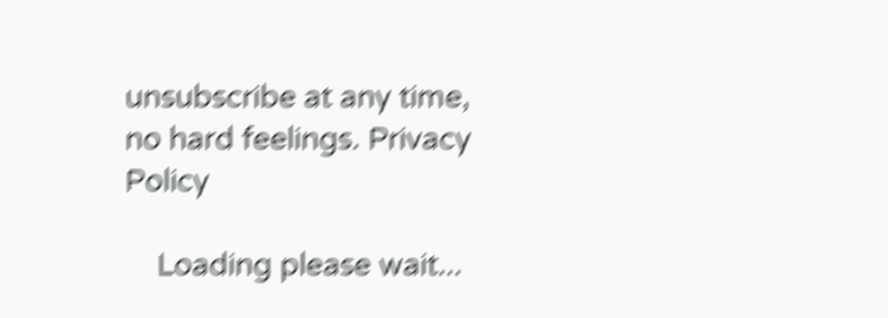unsubscribe at any time, no hard feelings. Privacy Policy

    Loading please wait...